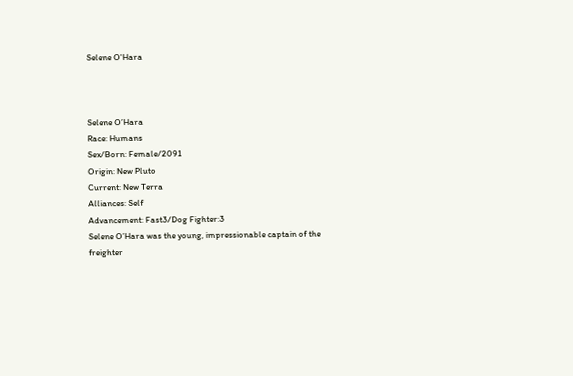Selene O'Hara



Selene O’Hara
Race: Humans
Sex/Born: Female/2091
Origin: New Pluto
Current: New Terra
Alliances: Self
Advancement: Fast3/Dog Fighter:3
Selene O’Hara was the young, impressionable captain of the freighter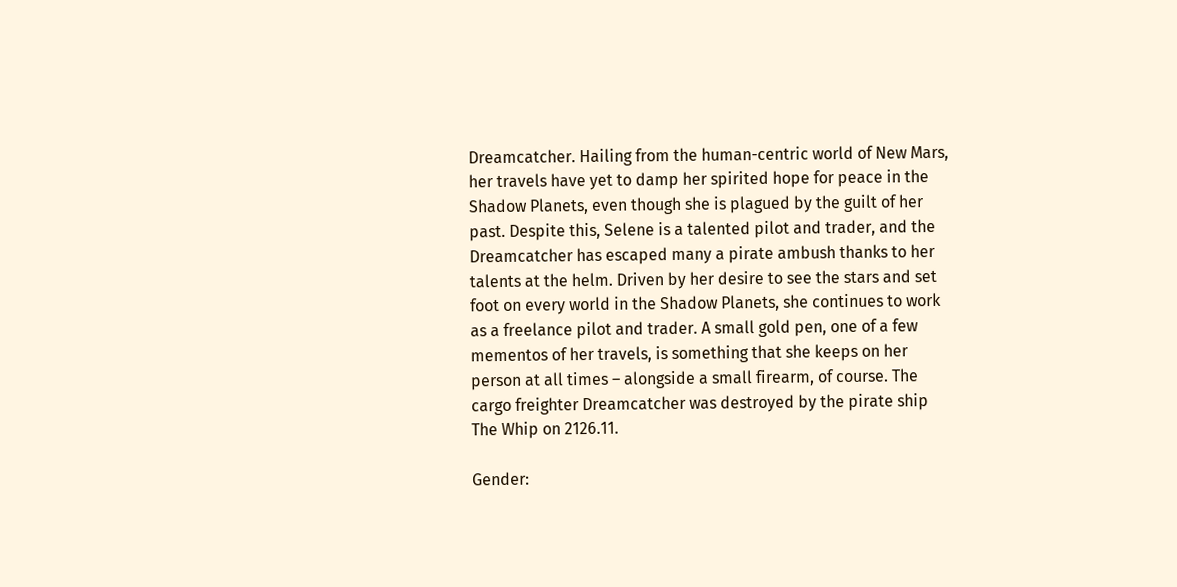Dreamcatcher. Hailing from the human-centric world of New Mars, her travels have yet to damp her spirited hope for peace in the Shadow Planets, even though she is plagued by the guilt of her past. Despite this, Selene is a talented pilot and trader, and the Dreamcatcher has escaped many a pirate ambush thanks to her talents at the helm. Driven by her desire to see the stars and set foot on every world in the Shadow Planets, she continues to work as a freelance pilot and trader. A small gold pen, one of a few mementos of her travels, is something that she keeps on her person at all times – alongside a small firearm, of course. The cargo freighter Dreamcatcher was destroyed by the pirate ship The Whip on 2126.11.

Gender: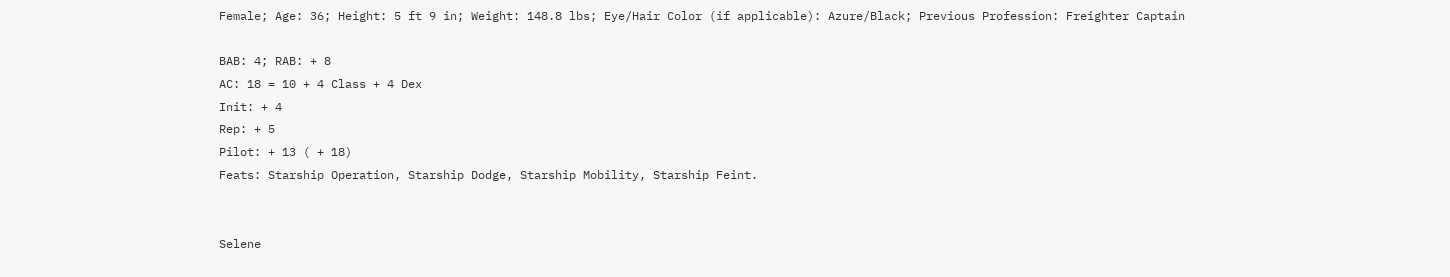Female; Age: 36; Height: 5 ft 9 in; Weight: 148.8 lbs; Eye/Hair Color (if applicable): Azure/Black; Previous Profession: Freighter Captain

BAB: 4; RAB: + 8
AC: 18 = 10 + 4 Class + 4 Dex
Init: + 4
Rep: + 5
Pilot: + 13 ( + 18)
Feats: Starship Operation, Starship Dodge, Starship Mobility, Starship Feint.


Selene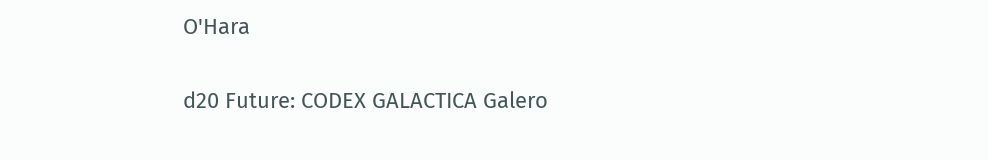O'Hara

d20 Future: CODEX GALACTICA Galero